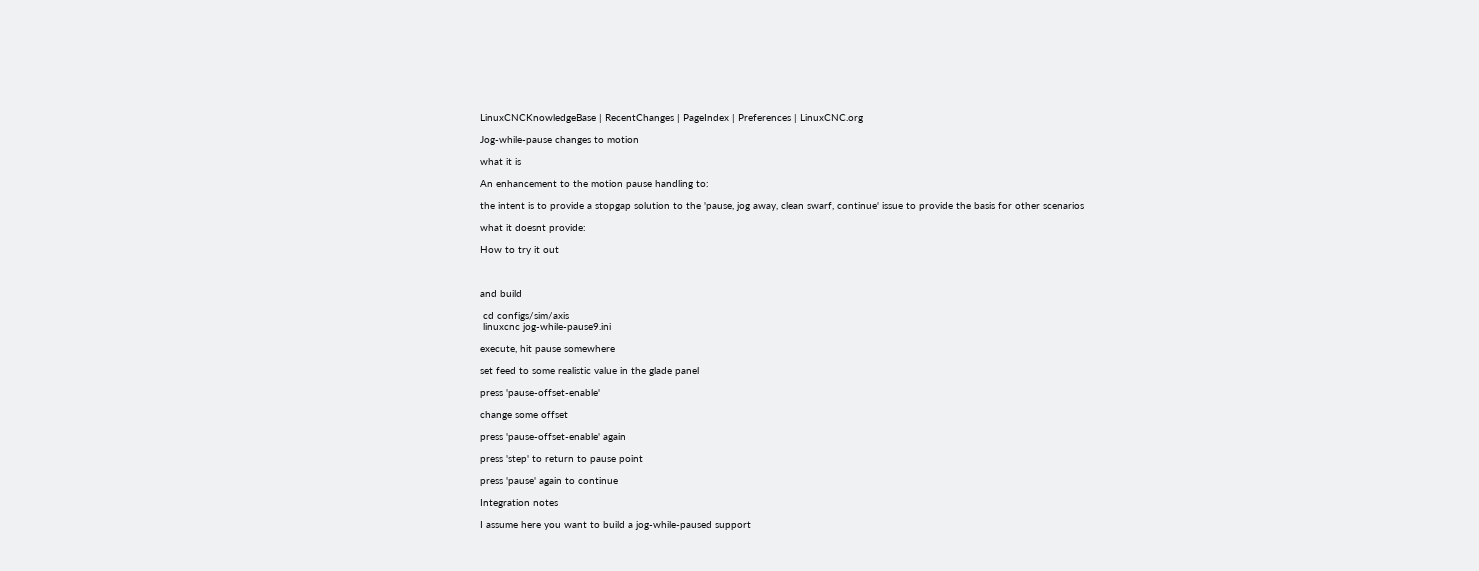LinuxCNCKnowledgeBase | RecentChanges | PageIndex | Preferences | LinuxCNC.org

Jog-while-pause changes to motion

what it is

An enhancement to the motion pause handling to:

the intent is to provide a stopgap solution to the 'pause, jog away, clean swarf, continue' issue to provide the basis for other scenarios

what it doesnt provide:

How to try it out



and build

 cd configs/sim/axis
 linuxcnc jog-while-pause9.ini

execute, hit pause somewhere

set feed to some realistic value in the glade panel

press 'pause-offset-enable'

change some offset

press 'pause-offset-enable' again

press 'step' to return to pause point

press 'pause' again to continue

Integration notes

I assume here you want to build a jog-while-paused support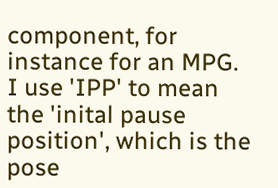component, for instance for an MPG. I use 'IPP' to mean the 'inital pause position', which is the pose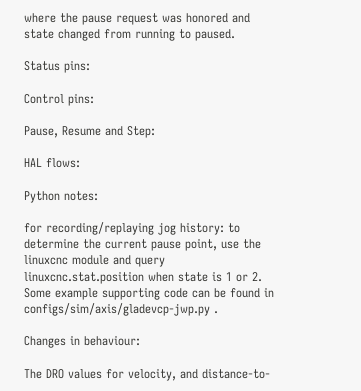where the pause request was honored and state changed from running to paused.

Status pins:

Control pins:

Pause, Resume and Step:

HAL flows:

Python notes:

for recording/replaying jog history: to determine the current pause point, use the linuxcnc module and query linuxcnc.stat.position when state is 1 or 2. Some example supporting code can be found in configs/sim/axis/gladevcp-jwp.py .

Changes in behaviour:

The DRO values for velocity, and distance-to-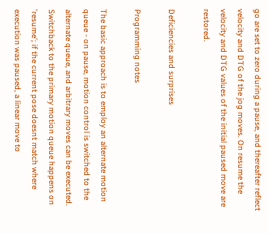go are set to zero during a pause, and thereafter reflect velocity and DTG of the jog moves. On resume the velocity and DTG values of the initial paused move are restored.

Deficiencies and surprises

Programming notes

The basic approach is to employ an alternate motion queue - on pause, motion control is switched to the alternate queue, and arbitrary moves can be executed. Switchback to the primary motion queue happens on 'resume'; if the current pose doesnt match where execution was paused, a linear move to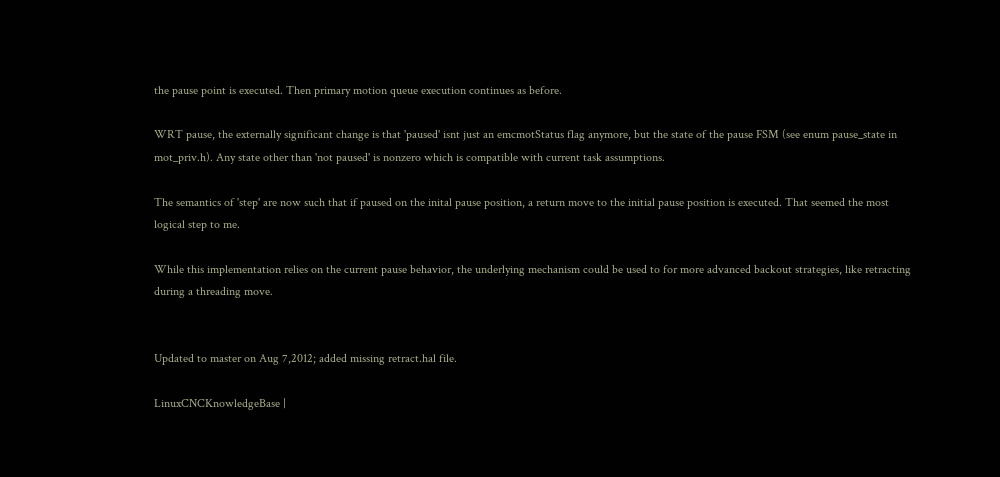the pause point is executed. Then primary motion queue execution continues as before.

WRT pause, the externally significant change is that 'paused' isnt just an emcmotStatus flag anymore, but the state of the pause FSM (see enum pause_state in mot_priv.h). Any state other than 'not paused' is nonzero which is compatible with current task assumptions.

The semantics of 'step' are now such that if paused on the inital pause position, a return move to the initial pause position is executed. That seemed the most logical step to me.

While this implementation relies on the current pause behavior, the underlying mechanism could be used to for more advanced backout strategies, like retracting during a threading move.


Updated to master on Aug 7,2012; added missing retract.hal file.

LinuxCNCKnowledgeBase |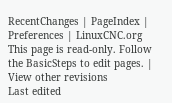RecentChanges | PageIndex | Preferences | LinuxCNC.org
This page is read-only. Follow the BasicSteps to edit pages. | View other revisions
Last edited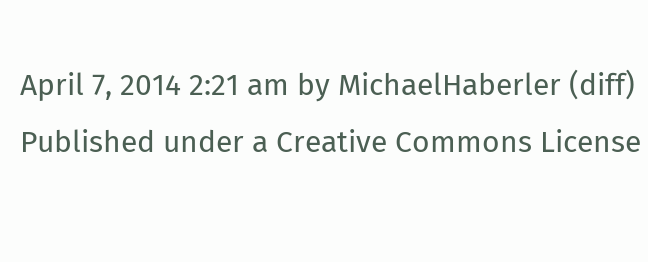April 7, 2014 2:21 am by MichaelHaberler (diff)
Published under a Creative Commons License